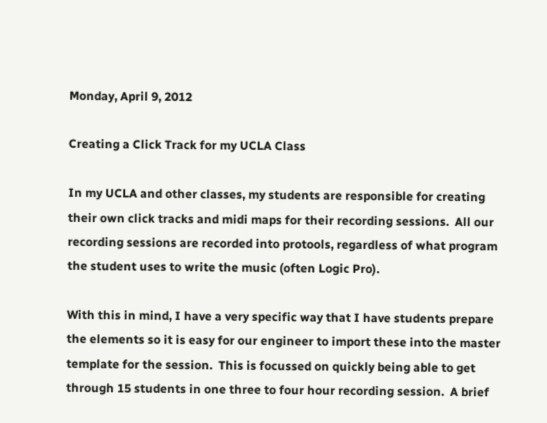Monday, April 9, 2012

Creating a Click Track for my UCLA Class

In my UCLA and other classes, my students are responsible for creating their own click tracks and midi maps for their recording sessions.  All our recording sessions are recorded into protools, regardless of what program the student uses to write the music (often Logic Pro).

With this in mind, I have a very specific way that I have students prepare the elements so it is easy for our engineer to import these into the master template for the session.  This is focussed on quickly being able to get through 15 students in one three to four hour recording session.  A brief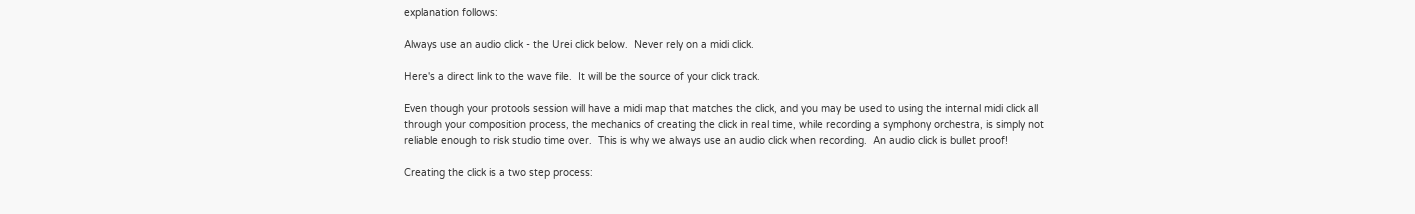explanation follows:

Always use an audio click - the Urei click below.  Never rely on a midi click.

Here's a direct link to the wave file.  It will be the source of your click track.

Even though your protools session will have a midi map that matches the click, and you may be used to using the internal midi click all through your composition process, the mechanics of creating the click in real time, while recording a symphony orchestra, is simply not reliable enough to risk studio time over.  This is why we always use an audio click when recording.  An audio click is bullet proof!

Creating the click is a two step process: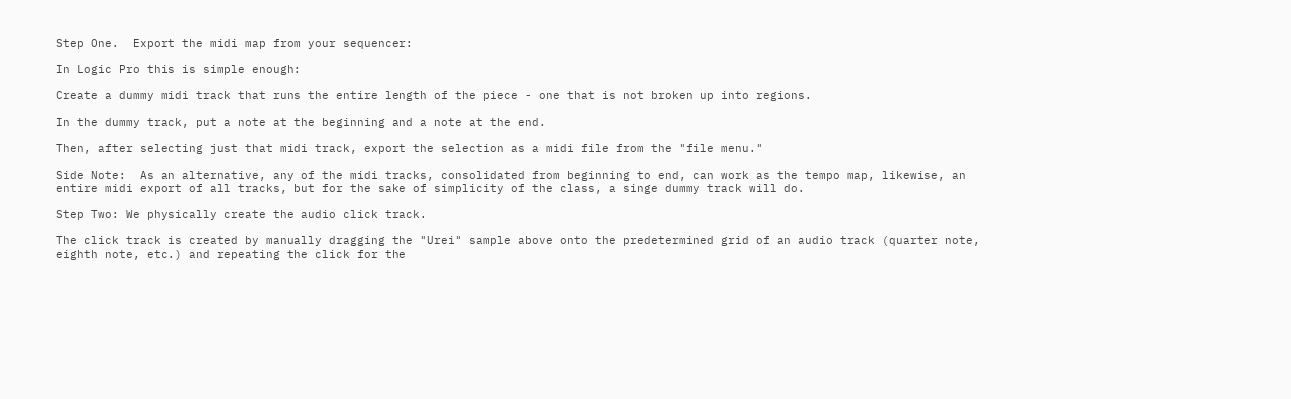Step One.  Export the midi map from your sequencer:

In Logic Pro this is simple enough:

Create a dummy midi track that runs the entire length of the piece - one that is not broken up into regions.

In the dummy track, put a note at the beginning and a note at the end.

Then, after selecting just that midi track, export the selection as a midi file from the "file menu."

Side Note:  As an alternative, any of the midi tracks, consolidated from beginning to end, can work as the tempo map, likewise, an entire midi export of all tracks, but for the sake of simplicity of the class, a singe dummy track will do.

Step Two: We physically create the audio click track.

The click track is created by manually dragging the "Urei" sample above onto the predetermined grid of an audio track (quarter note, eighth note, etc.) and repeating the click for the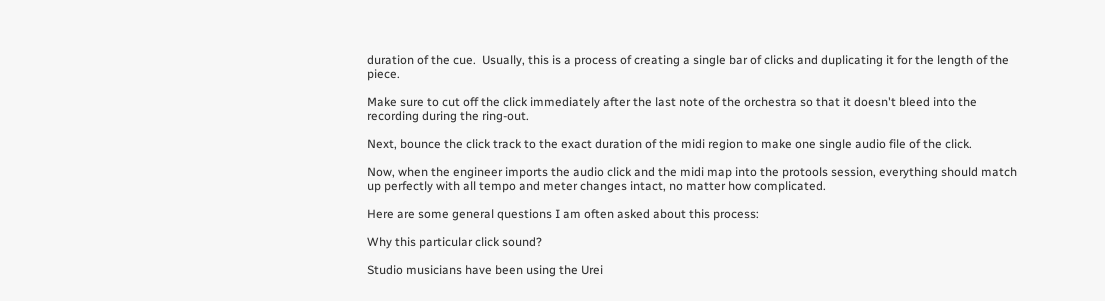duration of the cue.  Usually, this is a process of creating a single bar of clicks and duplicating it for the length of the piece.

Make sure to cut off the click immediately after the last note of the orchestra so that it doesn't bleed into the recording during the ring-out.

Next, bounce the click track to the exact duration of the midi region to make one single audio file of the click.

Now, when the engineer imports the audio click and the midi map into the protools session, everything should match up perfectly with all tempo and meter changes intact, no matter how complicated.

Here are some general questions I am often asked about this process:

Why this particular click sound?

Studio musicians have been using the Urei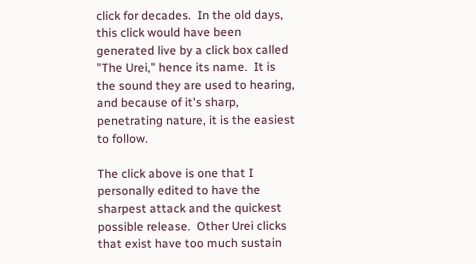click for decades.  In the old days, this click would have been generated live by a click box called "The Urei," hence its name.  It is the sound they are used to hearing, and because of it's sharp, penetrating nature, it is the easiest to follow.

The click above is one that I personally edited to have the sharpest attack and the quickest possible release.  Other Urei clicks that exist have too much sustain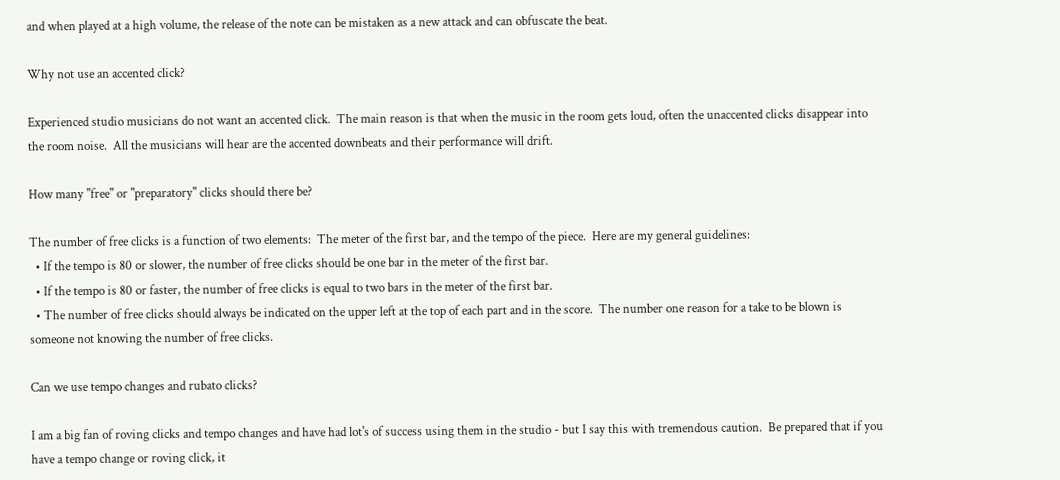and when played at a high volume, the release of the note can be mistaken as a new attack and can obfuscate the beat.

Why not use an accented click?

Experienced studio musicians do not want an accented click.  The main reason is that when the music in the room gets loud, often the unaccented clicks disappear into the room noise.  All the musicians will hear are the accented downbeats and their performance will drift.

How many "free" or "preparatory" clicks should there be?

The number of free clicks is a function of two elements:  The meter of the first bar, and the tempo of the piece.  Here are my general guidelines:
  • If the tempo is 80 or slower, the number of free clicks should be one bar in the meter of the first bar.
  • If the tempo is 80 or faster, the number of free clicks is equal to two bars in the meter of the first bar.
  • The number of free clicks should always be indicated on the upper left at the top of each part and in the score.  The number one reason for a take to be blown is someone not knowing the number of free clicks.

Can we use tempo changes and rubato clicks?

I am a big fan of roving clicks and tempo changes and have had lot's of success using them in the studio - but I say this with tremendous caution.  Be prepared that if you have a tempo change or roving click, it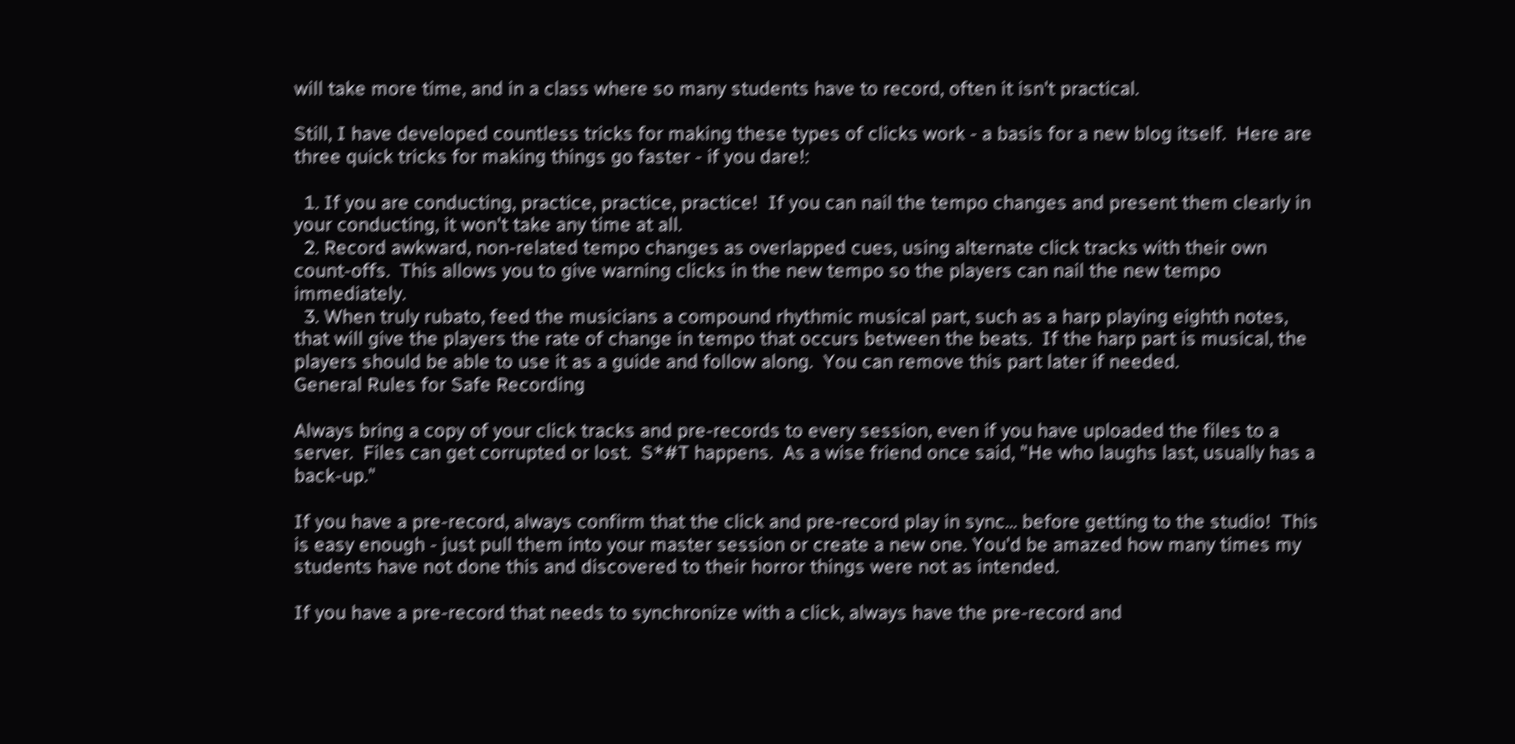will take more time, and in a class where so many students have to record, often it isn't practical.

Still, I have developed countless tricks for making these types of clicks work - a basis for a new blog itself.  Here are three quick tricks for making things go faster - if you dare!:

  1. If you are conducting, practice, practice, practice!  If you can nail the tempo changes and present them clearly in your conducting, it won't take any time at all.
  2. Record awkward, non-related tempo changes as overlapped cues, using alternate click tracks with their own count-offs.  This allows you to give warning clicks in the new tempo so the players can nail the new tempo immediately.
  3. When truly rubato, feed the musicians a compound rhythmic musical part, such as a harp playing eighth notes, that will give the players the rate of change in tempo that occurs between the beats.  If the harp part is musical, the players should be able to use it as a guide and follow along.  You can remove this part later if needed.
General Rules for Safe Recording

Always bring a copy of your click tracks and pre-records to every session, even if you have uploaded the files to a server.  Files can get corrupted or lost.  S*#T happens.  As a wise friend once said, "He who laughs last, usually has a back-up."

If you have a pre-record, always confirm that the click and pre-record play in sync... before getting to the studio!  This is easy enough - just pull them into your master session or create a new one. You'd be amazed how many times my students have not done this and discovered to their horror things were not as intended.

If you have a pre-record that needs to synchronize with a click, always have the pre-record and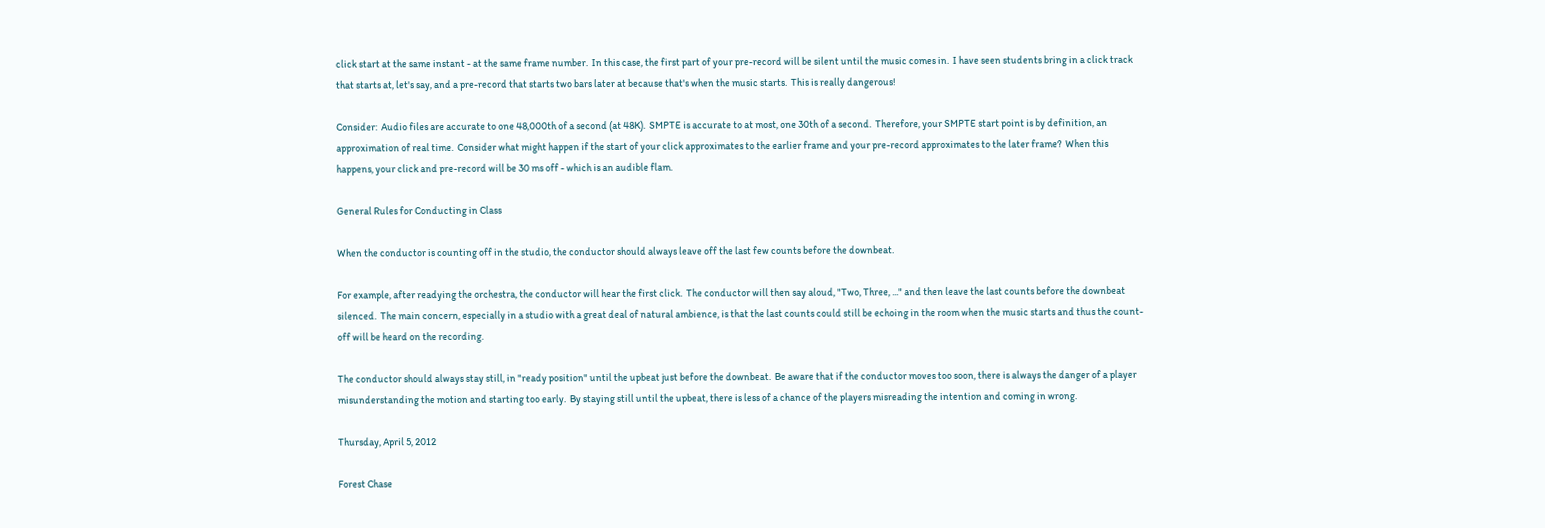click start at the same instant - at the same frame number.  In this case, the first part of your pre-record will be silent until the music comes in.  I have seen students bring in a click track that starts at, let's say, and a pre-record that starts two bars later at because that's when the music starts.  This is really dangerous!

Consider:  Audio files are accurate to one 48,000th of a second (at 48K).  SMPTE is accurate to at most, one 30th of a second.  Therefore, your SMPTE start point is by definition, an approximation of real time.  Consider what might happen if the start of your click approximates to the earlier frame and your pre-record approximates to the later frame?  When this happens, your click and pre-record will be 30 ms off - which is an audible flam.

General Rules for Conducting in Class

When the conductor is counting off in the studio, the conductor should always leave off the last few counts before the downbeat.

For example, after readying the orchestra, the conductor will hear the first click.  The conductor will then say aloud, "Two, Three, ..." and then leave the last counts before the downbeat silenced.  The main concern, especially in a studio with a great deal of natural ambience, is that the last counts could still be echoing in the room when the music starts and thus the count-off will be heard on the recording.

The conductor should always stay still, in "ready position" until the upbeat just before the downbeat.  Be aware that if the conductor moves too soon, there is always the danger of a player misunderstanding the motion and starting too early.  By staying still until the upbeat, there is less of a chance of the players misreading the intention and coming in wrong.

Thursday, April 5, 2012

Forest Chase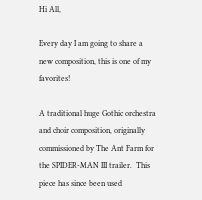Hi All,

Every day I am going to share a new composition, this is one of my favorites!

A traditional huge Gothic orchestra and choir composition, originally commissioned by The Ant Farm for the SPIDER-MAN III trailer.  This piece has since been used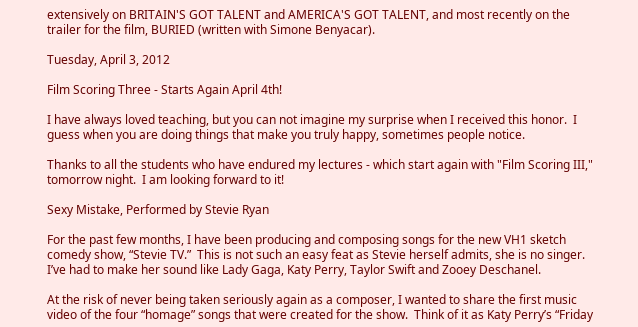extensively on BRITAIN'S GOT TALENT and AMERICA'S GOT TALENT, and most recently on the trailer for the film, BURIED (written with Simone Benyacar).

Tuesday, April 3, 2012

Film Scoring Three - Starts Again April 4th!

I have always loved teaching, but you can not imagine my surprise when I received this honor.  I guess when you are doing things that make you truly happy, sometimes people notice.

Thanks to all the students who have endured my lectures - which start again with "Film Scoring III," tomorrow night.  I am looking forward to it!

Sexy Mistake, Performed by Stevie Ryan

For the past few months, I have been producing and composing songs for the new VH1 sketch comedy show, “Stevie TV.”  This is not such an easy feat as Stevie herself admits, she is no singer.  I’ve had to make her sound like Lady Gaga, Katy Perry, Taylor Swift and Zooey Deschanel.

At the risk of never being taken seriously again as a composer, I wanted to share the first music video of the four “homage” songs that were created for the show.  Think of it as Katy Perry’s “Friday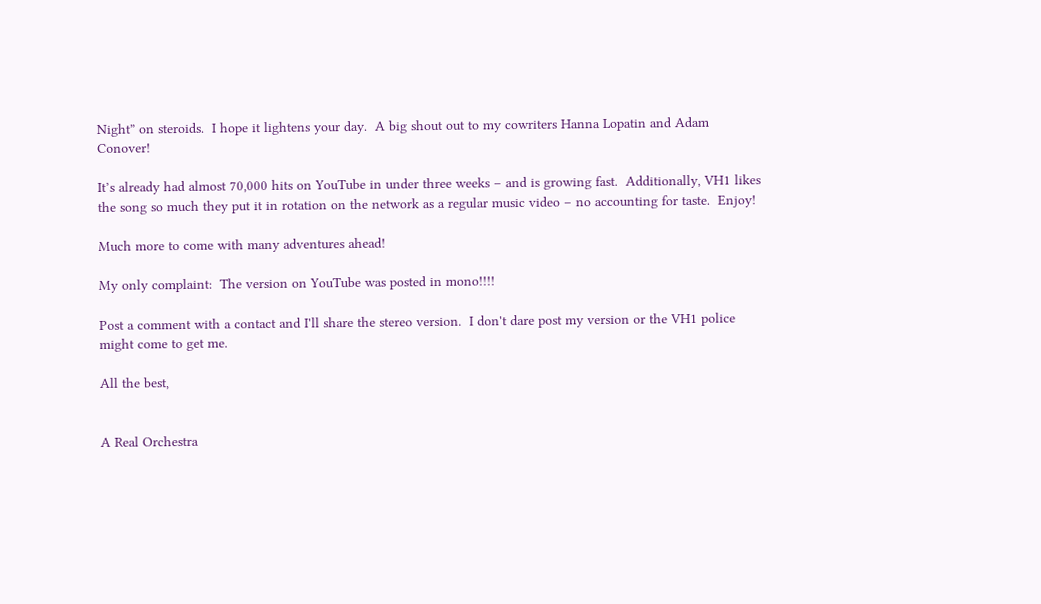Night” on steroids.  I hope it lightens your day.  A big shout out to my cowriters Hanna Lopatin and Adam Conover!

It’s already had almost 70,000 hits on YouTube in under three weeks – and is growing fast.  Additionally, VH1 likes the song so much they put it in rotation on the network as a regular music video – no accounting for taste.  Enjoy!

Much more to come with many adventures ahead!

My only complaint:  The version on YouTube was posted in mono!!!!

Post a comment with a contact and I'll share the stereo version.  I don't dare post my version or the VH1 police might come to get me.

All the best,


A Real Orchestra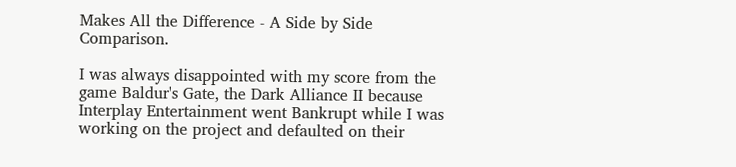Makes All the Difference - A Side by Side Comparison.

I was always disappointed with my score from the game Baldur's Gate, the Dark Alliance II because Interplay Entertainment went Bankrupt while I was working on the project and defaulted on their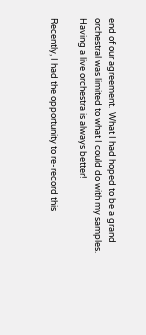end of our agreement.  What I had hoped to be a grand orchestral was limited to what I could do with my samples.  Having a live orchestra is always better!

Recently, I had the opportunity to re-record this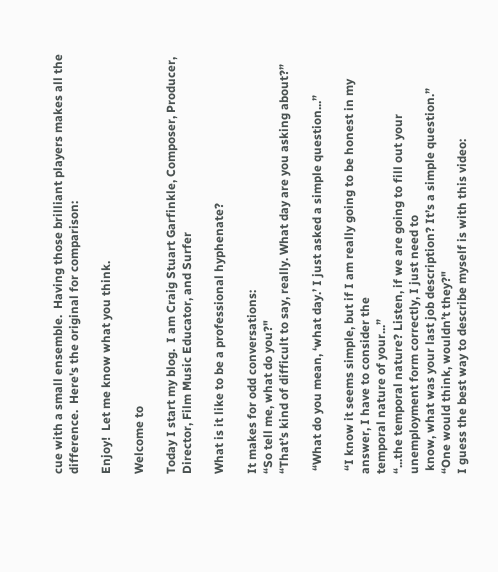cue with a small ensemble.  Having those brilliant players makes all the difference.  Here's the original for comparison:

Enjoy!  Let me know what you think.

Welcome to

Today I start my blog.  I am Craig Stuart Garfinkle, Composer, Producer, Director, Film Music Educator, and Surfer

What is it like to be a professional hyphenate?

It makes for odd conversations:
“So tell me, what do you?"
“That’s kind of difficult to say, really. What day are you asking about?”

 “What do you mean, ‘what day.’ I just asked a simple question...”

 “I know it seems simple, but if I am really going to be honest in my answer, I have to consider the
temporal nature of your...”
“...the temporal nature? Listen, if we are going to fill out your unemployment form correctly, I just need to
 know, what was your last job description? It’s a simple question.”
“One would think, wouldn’t they?"
I guess the best way to describe myself is with this video: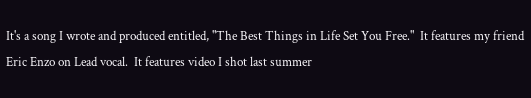It's a song I wrote and produced entitled, "The Best Things in Life Set You Free."  It features my friend Eric Enzo on Lead vocal.  It features video I shot last summer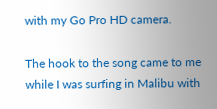with my Go Pro HD camera.

The hook to the song came to me while I was surfing in Malibu with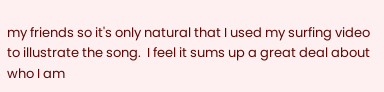my friends so it's only natural that I used my surfing video to illustrate the song.  I feel it sums up a great deal about who I am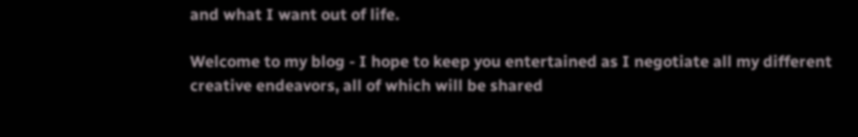and what I want out of life.

Welcome to my blog - I hope to keep you entertained as I negotiate all my different creative endeavors, all of which will be shared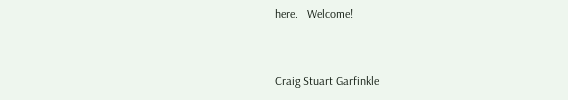here.   Welcome!


Craig Stuart Garfinkle